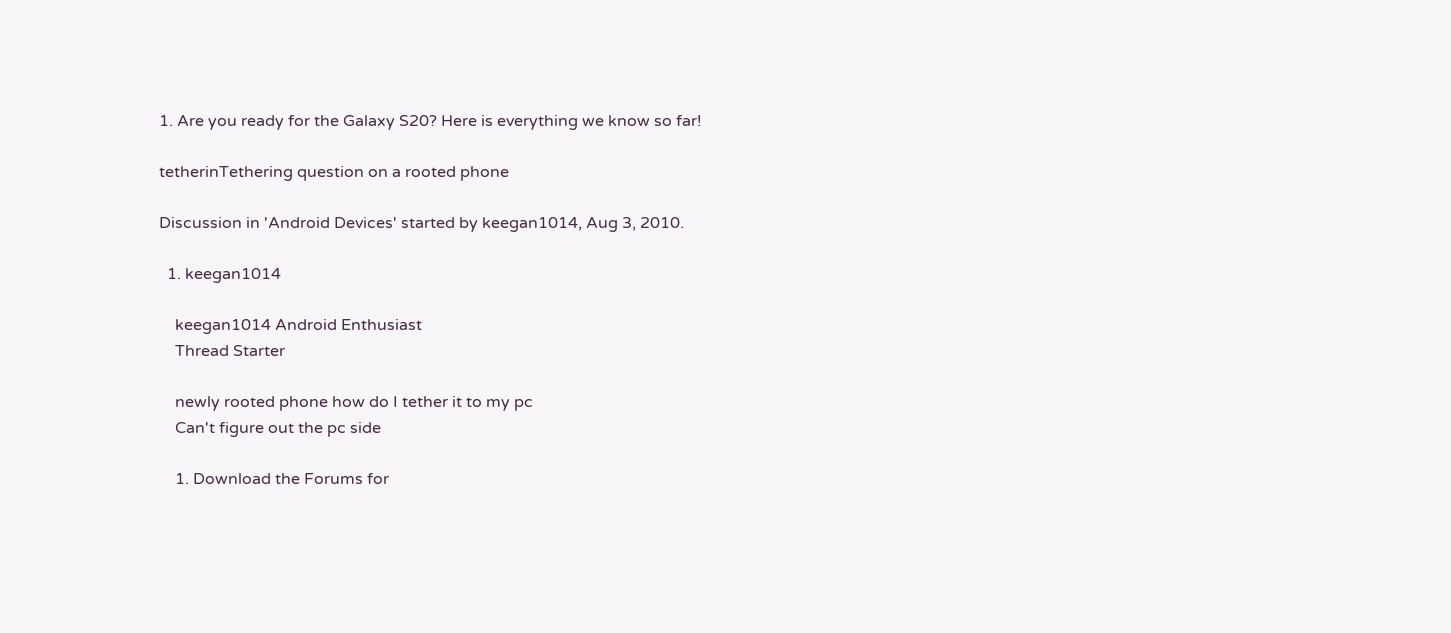1. Are you ready for the Galaxy S20? Here is everything we know so far!

tetherinTethering question on a rooted phone

Discussion in 'Android Devices' started by keegan1014, Aug 3, 2010.

  1. keegan1014

    keegan1014 Android Enthusiast
    Thread Starter

    newly rooted phone how do I tether it to my pc
    Can't figure out the pc side

    1. Download the Forums for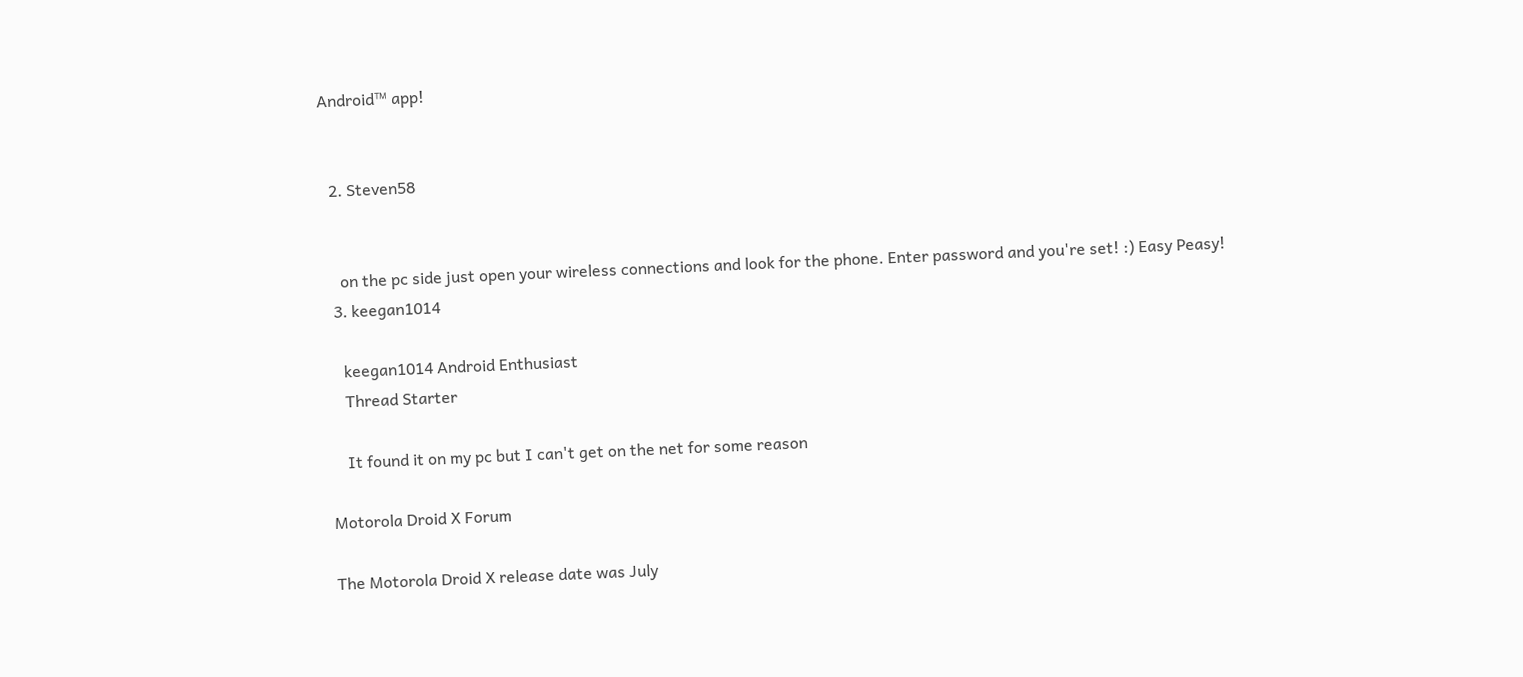Android™ app!


  2. Steven58


    on the pc side just open your wireless connections and look for the phone. Enter password and you're set! :) Easy Peasy!
  3. keegan1014

    keegan1014 Android Enthusiast
    Thread Starter

    It found it on my pc but I can't get on the net for some reason

Motorola Droid X Forum

The Motorola Droid X release date was July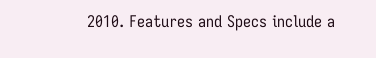2010. Features and Specs include a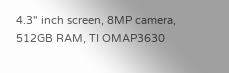4.3" inch screen, 8MP camera, 512GB RAM, TI OMAP3630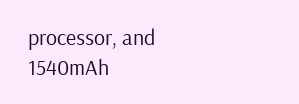processor, and 1540mAh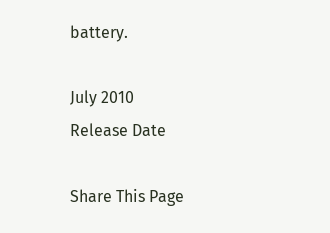battery.

July 2010
Release Date

Share This Page